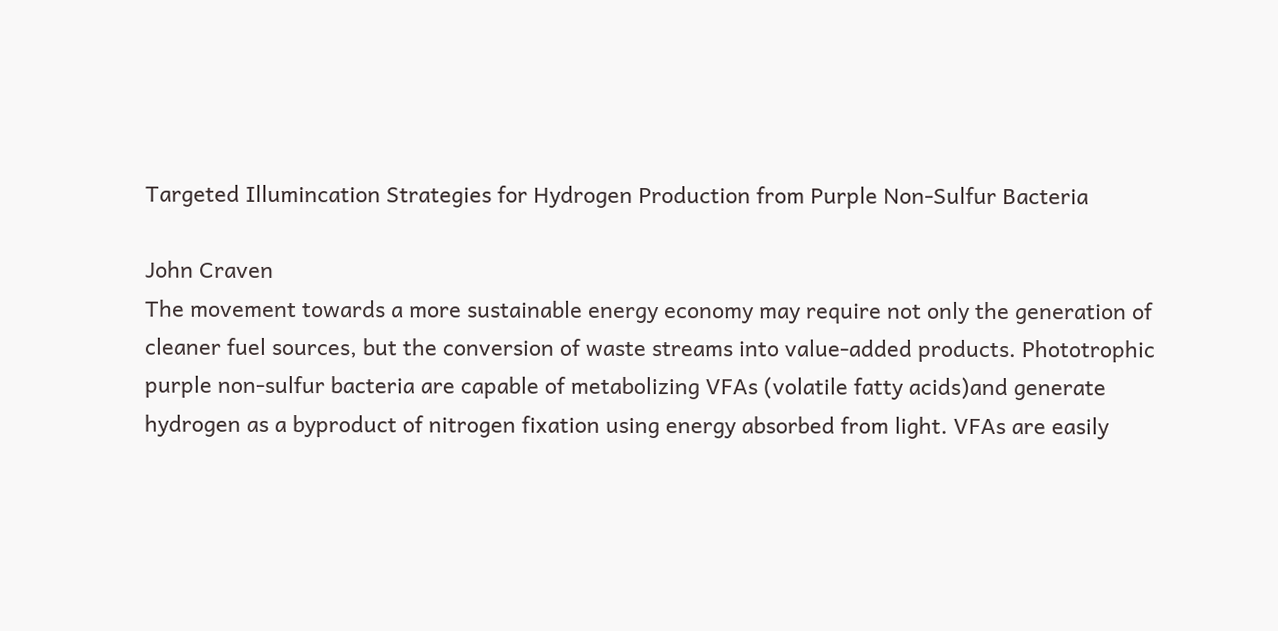Targeted Illumincation Strategies for Hydrogen Production from Purple Non-Sulfur Bacteria

John Craven
The movement towards a more sustainable energy economy may require not only the generation of cleaner fuel sources, but the conversion of waste streams into value-added products. Phototrophic purple non-sulfur bacteria are capable of metabolizing VFAs (volatile fatty acids)and generate hydrogen as a byproduct of nitrogen fixation using energy absorbed from light. VFAs are easily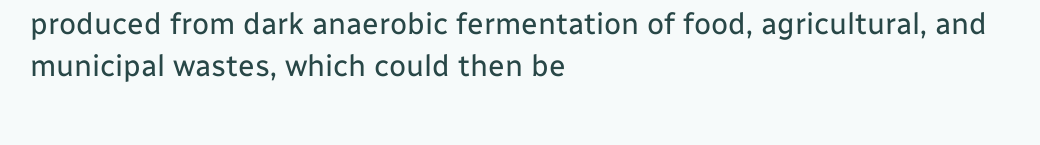produced from dark anaerobic fermentation of food, agricultural, and municipal wastes, which could then be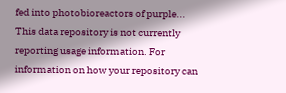fed into photobioreactors of purple...
This data repository is not currently reporting usage information. For information on how your repository can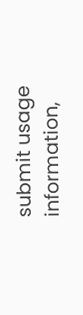submit usage information,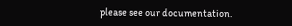please see our documentation.